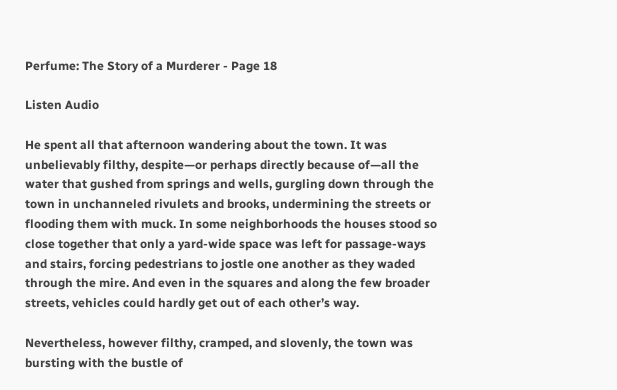Perfume: The Story of a Murderer - Page 18

Listen Audio

He spent all that afternoon wandering about the town. It was unbelievably filthy, despite—or perhaps directly because of—all the water that gushed from springs and wells, gurgling down through the town in unchanneled rivulets and brooks, undermining the streets or flooding them with muck. In some neighborhoods the houses stood so close together that only a yard-wide space was left for passage-ways and stairs, forcing pedestrians to jostle one another as they waded through the mire. And even in the squares and along the few broader streets, vehicles could hardly get out of each other’s way.

Nevertheless, however filthy, cramped, and slovenly, the town was bursting with the bustle of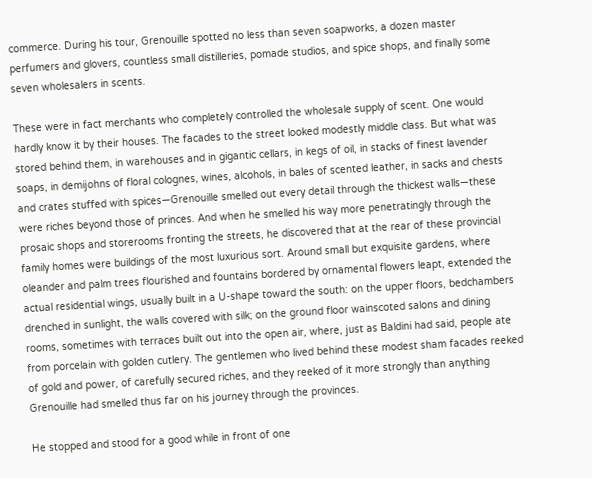commerce. During his tour, Grenouille spotted no less than seven soapworks, a dozen master perfumers and glovers, countless small distilleries, pomade studios, and spice shops, and finally some seven wholesalers in scents.

These were in fact merchants who completely controlled the wholesale supply of scent. One would hardly know it by their houses. The facades to the street looked modestly middle class. But what was stored behind them, in warehouses and in gigantic cellars, in kegs of oil, in stacks of finest lavender soaps, in demijohns of floral colognes, wines, alcohols, in bales of scented leather, in sacks and chests and crates stuffed with spices—Grenouille smelled out every detail through the thickest walls—these were riches beyond those of princes. And when he smelled his way more penetratingly through the prosaic shops and storerooms fronting the streets, he discovered that at the rear of these provincial family homes were buildings of the most luxurious sort. Around small but exquisite gardens, where oleander and palm trees flourished and fountains bordered by ornamental flowers leapt, extended the actual residential wings, usually built in a U-shape toward the south: on the upper floors, bedchambers drenched in sunlight, the walls covered with silk; on the ground floor wainscoted salons and dining rooms, sometimes with terraces built out into the open air, where, just as Baldini had said, people ate from porcelain with golden cutlery. The gentlemen who lived behind these modest sham facades reeked of gold and power, of carefully secured riches, and they reeked of it more strongly than anything Grenouille had smelled thus far on his journey through the provinces.

He stopped and stood for a good while in front of one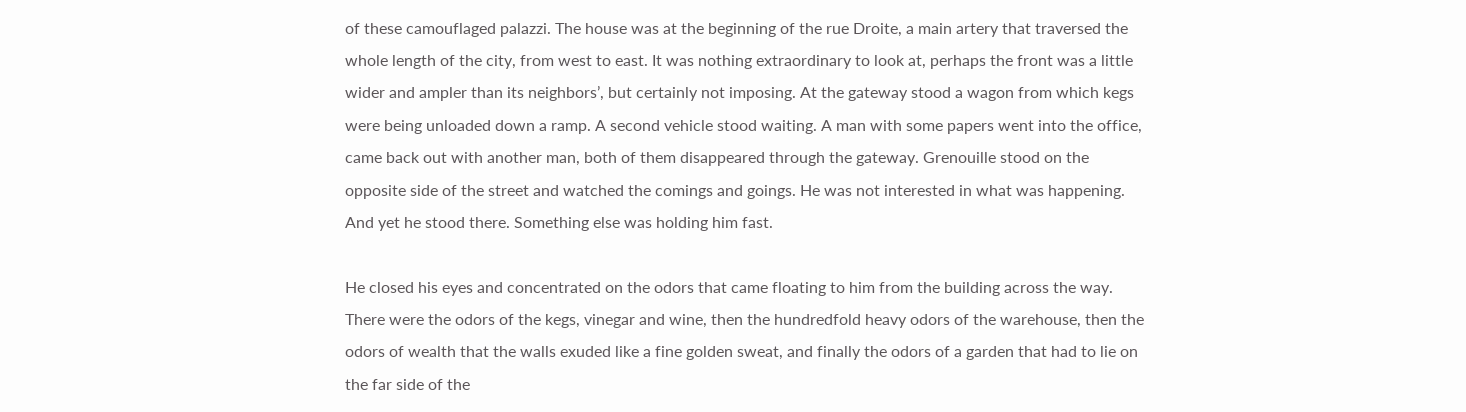of these camouflaged palazzi. The house was at the beginning of the rue Droite, a main artery that traversed the whole length of the city, from west to east. It was nothing extraordinary to look at, perhaps the front was a little wider and ampler than its neighbors’, but certainly not imposing. At the gateway stood a wagon from which kegs were being unloaded down a ramp. A second vehicle stood waiting. A man with some papers went into the office, came back out with another man, both of them disappeared through the gateway. Grenouille stood on the opposite side of the street and watched the comings and goings. He was not interested in what was happening. And yet he stood there. Something else was holding him fast.

He closed his eyes and concentrated on the odors that came floating to him from the building across the way. There were the odors of the kegs, vinegar and wine, then the hundredfold heavy odors of the warehouse, then the odors of wealth that the walls exuded like a fine golden sweat, and finally the odors of a garden that had to lie on the far side of the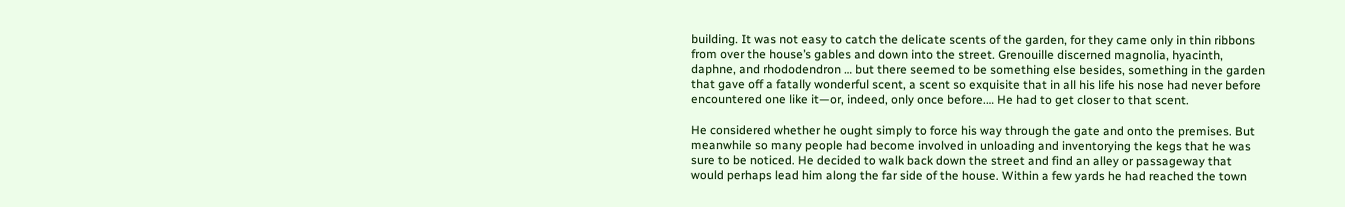building. It was not easy to catch the delicate scents of the garden, for they came only in thin ribbons from over the house’s gables and down into the street. Grenouille discerned magnolia, hyacinth, daphne, and rhododendron … but there seemed to be something else besides, something in the garden that gave off a fatally wonderful scent, a scent so exquisite that in all his life his nose had never before encountered one like it—or, indeed, only once before.… He had to get closer to that scent.

He considered whether he ought simply to force his way through the gate and onto the premises. But meanwhile so many people had become involved in unloading and inventorying the kegs that he was sure to be noticed. He decided to walk back down the street and find an alley or passageway that would perhaps lead him along the far side of the house. Within a few yards he had reached the town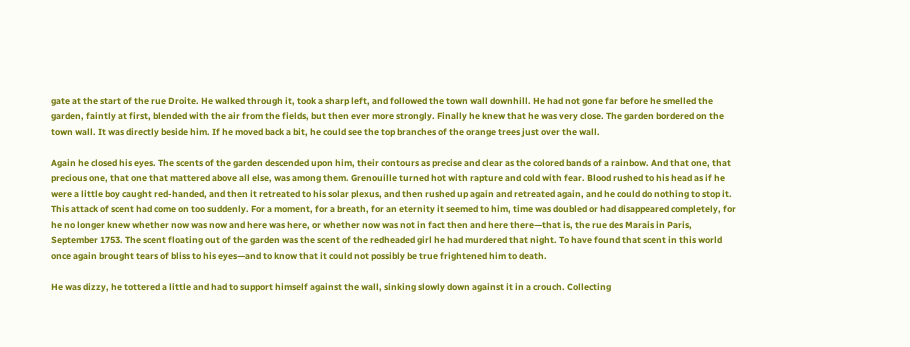gate at the start of the rue Droite. He walked through it, took a sharp left, and followed the town wall downhill. He had not gone far before he smelled the garden, faintly at first, blended with the air from the fields, but then ever more strongly. Finally he knew that he was very close. The garden bordered on the town wall. It was directly beside him. If he moved back a bit, he could see the top branches of the orange trees just over the wall.

Again he closed his eyes. The scents of the garden descended upon him, their contours as precise and clear as the colored bands of a rainbow. And that one, that precious one, that one that mattered above all else, was among them. Grenouille turned hot with rapture and cold with fear. Blood rushed to his head as if he were a little boy caught red-handed, and then it retreated to his solar plexus, and then rushed up again and retreated again, and he could do nothing to stop it. This attack of scent had come on too suddenly. For a moment, for a breath, for an eternity it seemed to him, time was doubled or had disappeared completely, for he no longer knew whether now was now and here was here, or whether now was not in fact then and here there—that is, the rue des Marais in Paris, September 1753. The scent floating out of the garden was the scent of the redheaded girl he had murdered that night. To have found that scent in this world once again brought tears of bliss to his eyes—and to know that it could not possibly be true frightened him to death.

He was dizzy, he tottered a little and had to support himself against the wall, sinking slowly down against it in a crouch. Collecting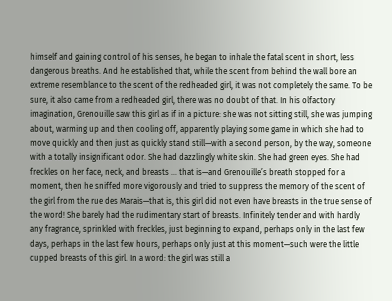himself and gaining control of his senses, he began to inhale the fatal scent in short, less dangerous breaths. And he established that, while the scent from behind the wall bore an extreme resemblance to the scent of the redheaded girl, it was not completely the same. To be sure, it also came from a redheaded girl, there was no doubt of that. In his olfactory imagination, Grenouille saw this girl as if in a picture: she was not sitting still, she was jumping about, warming up and then cooling off, apparently playing some game in which she had to move quickly and then just as quickly stand still—with a second person, by the way, someone with a totally insignificant odor. She had dazzlingly white skin. She had green eyes. She had freckles on her face, neck, and breasts … that is—and Grenouille’s breath stopped for a moment, then he sniffed more vigorously and tried to suppress the memory of the scent of the girl from the rue des Marais—that is, this girl did not even have breasts in the true sense of the word! She barely had the rudimentary start of breasts. Infinitely tender and with hardly any fragrance, sprinkled with freckles, just beginning to expand, perhaps only in the last few days, perhaps in the last few hours, perhaps only just at this moment—such were the little cupped breasts of this girl. In a word: the girl was still a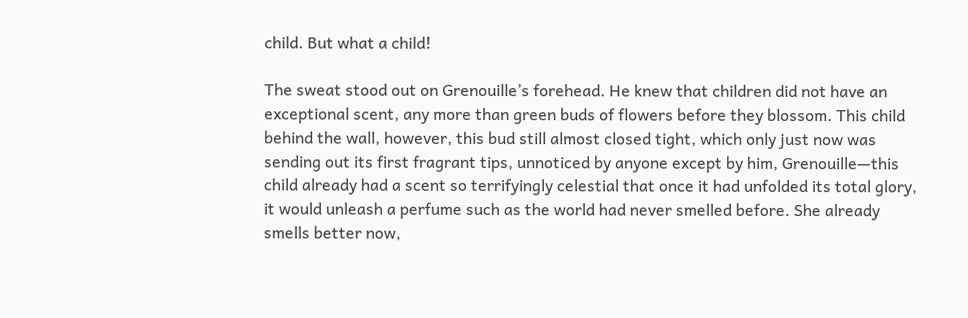child. But what a child!

The sweat stood out on Grenouille’s forehead. He knew that children did not have an exceptional scent, any more than green buds of flowers before they blossom. This child behind the wall, however, this bud still almost closed tight, which only just now was sending out its first fragrant tips, unnoticed by anyone except by him, Grenouille—this child already had a scent so terrifyingly celestial that once it had unfolded its total glory, it would unleash a perfume such as the world had never smelled before. She already smells better now,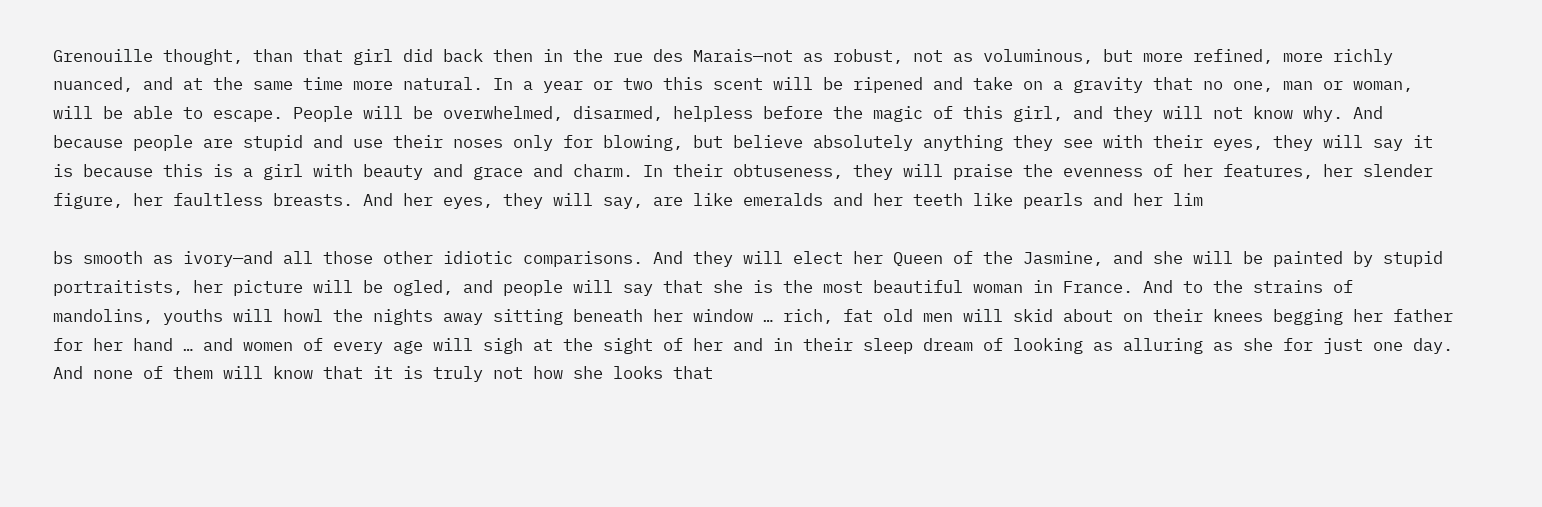Grenouille thought, than that girl did back then in the rue des Marais—not as robust, not as voluminous, but more refined, more richly nuanced, and at the same time more natural. In a year or two this scent will be ripened and take on a gravity that no one, man or woman, will be able to escape. People will be overwhelmed, disarmed, helpless before the magic of this girl, and they will not know why. And because people are stupid and use their noses only for blowing, but believe absolutely anything they see with their eyes, they will say it is because this is a girl with beauty and grace and charm. In their obtuseness, they will praise the evenness of her features, her slender figure, her faultless breasts. And her eyes, they will say, are like emeralds and her teeth like pearls and her lim

bs smooth as ivory—and all those other idiotic comparisons. And they will elect her Queen of the Jasmine, and she will be painted by stupid portraitists, her picture will be ogled, and people will say that she is the most beautiful woman in France. And to the strains of mandolins, youths will howl the nights away sitting beneath her window … rich, fat old men will skid about on their knees begging her father for her hand … and women of every age will sigh at the sight of her and in their sleep dream of looking as alluring as she for just one day. And none of them will know that it is truly not how she looks that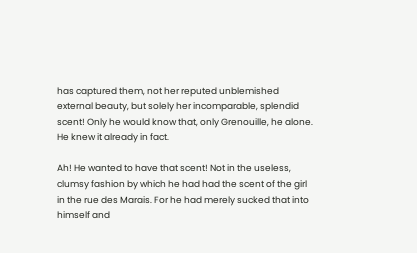has captured them, not her reputed unblemished external beauty, but solely her incomparable, splendid scent! Only he would know that, only Grenouille, he alone. He knew it already in fact.

Ah! He wanted to have that scent! Not in the useless, clumsy fashion by which he had had the scent of the girl in the rue des Marais. For he had merely sucked that into himself and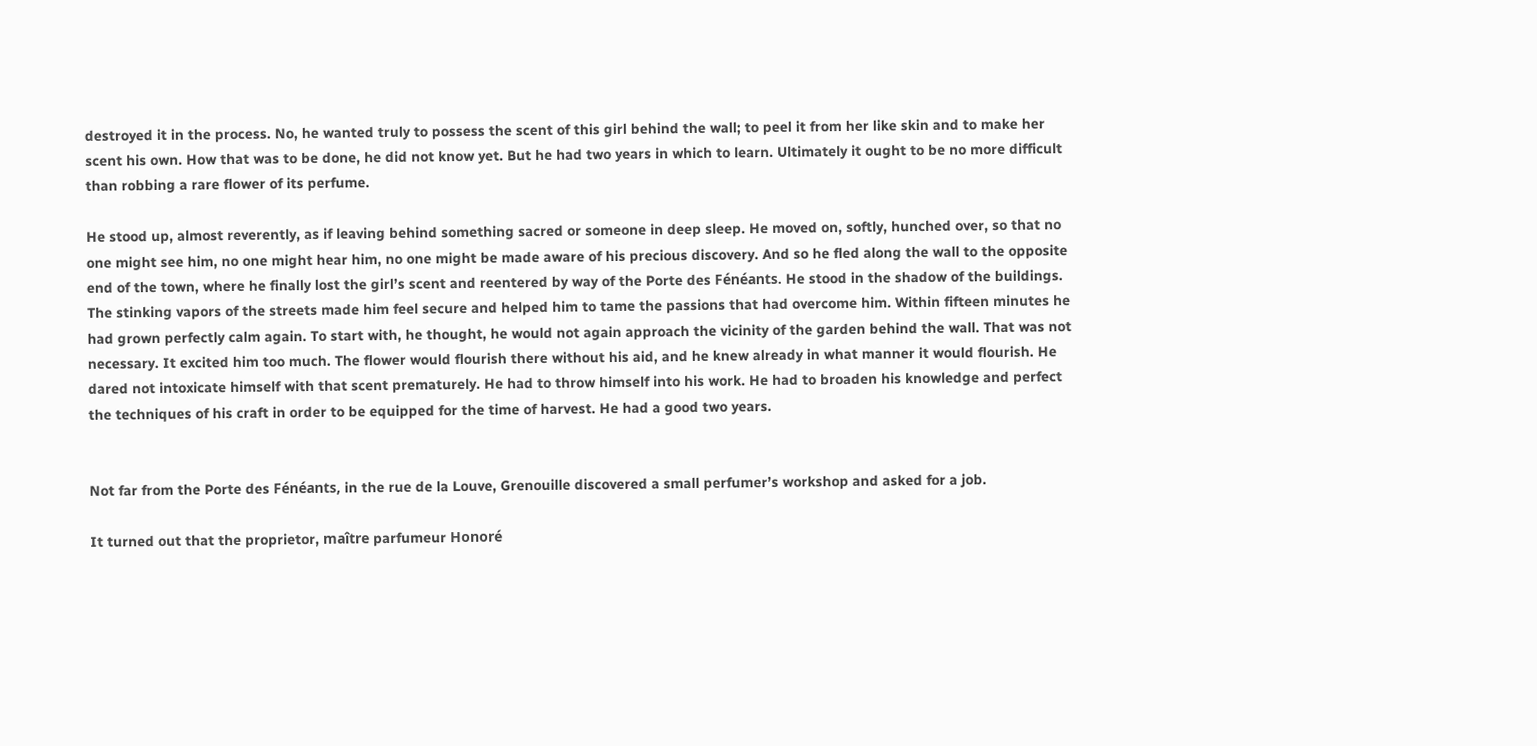destroyed it in the process. No, he wanted truly to possess the scent of this girl behind the wall; to peel it from her like skin and to make her scent his own. How that was to be done, he did not know yet. But he had two years in which to learn. Ultimately it ought to be no more difficult than robbing a rare flower of its perfume.

He stood up, almost reverently, as if leaving behind something sacred or someone in deep sleep. He moved on, softly, hunched over, so that no one might see him, no one might hear him, no one might be made aware of his precious discovery. And so he fled along the wall to the opposite end of the town, where he finally lost the girl’s scent and reentered by way of the Porte des Fénéants. He stood in the shadow of the buildings. The stinking vapors of the streets made him feel secure and helped him to tame the passions that had overcome him. Within fifteen minutes he had grown perfectly calm again. To start with, he thought, he would not again approach the vicinity of the garden behind the wall. That was not necessary. It excited him too much. The flower would flourish there without his aid, and he knew already in what manner it would flourish. He dared not intoxicate himself with that scent prematurely. He had to throw himself into his work. He had to broaden his knowledge and perfect the techniques of his craft in order to be equipped for the time of harvest. He had a good two years.


Not far from the Porte des Fénéants, in the rue de la Louve, Grenouille discovered a small perfumer’s workshop and asked for a job.

It turned out that the proprietor, maître parfumeur Honoré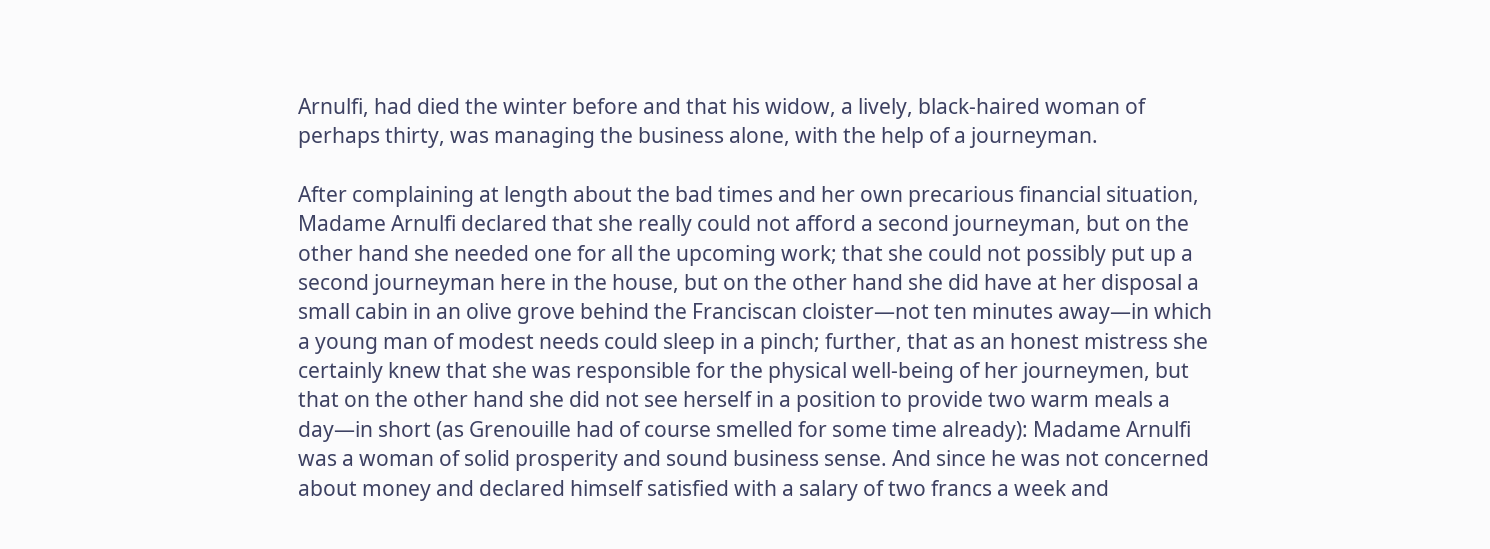Arnulfi, had died the winter before and that his widow, a lively, black-haired woman of perhaps thirty, was managing the business alone, with the help of a journeyman.

After complaining at length about the bad times and her own precarious financial situation, Madame Arnulfi declared that she really could not afford a second journeyman, but on the other hand she needed one for all the upcoming work; that she could not possibly put up a second journeyman here in the house, but on the other hand she did have at her disposal a small cabin in an olive grove behind the Franciscan cloister—not ten minutes away—in which a young man of modest needs could sleep in a pinch; further, that as an honest mistress she certainly knew that she was responsible for the physical well-being of her journeymen, but that on the other hand she did not see herself in a position to provide two warm meals a day—in short (as Grenouille had of course smelled for some time already): Madame Arnulfi was a woman of solid prosperity and sound business sense. And since he was not concerned about money and declared himself satisfied with a salary of two francs a week and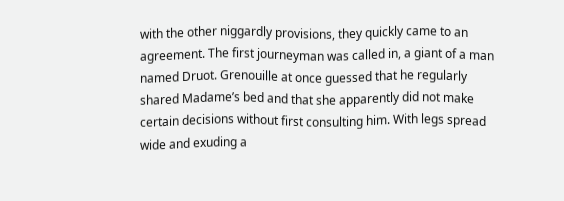with the other niggardly provisions, they quickly came to an agreement. The first journeyman was called in, a giant of a man named Druot. Grenouille at once guessed that he regularly shared Madame’s bed and that she apparently did not make certain decisions without first consulting him. With legs spread wide and exuding a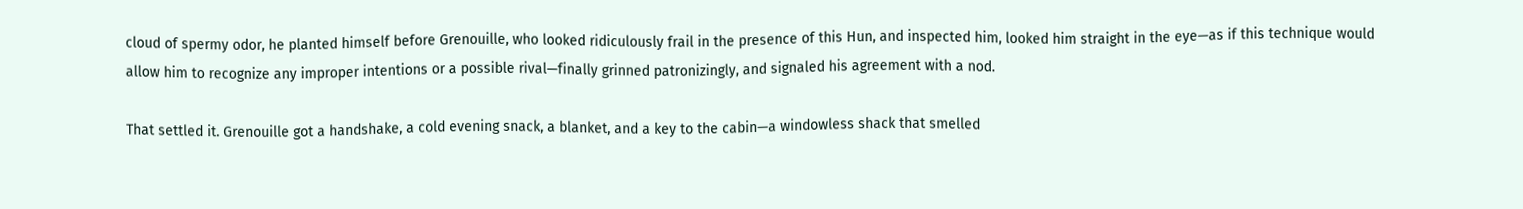cloud of spermy odor, he planted himself before Grenouille, who looked ridiculously frail in the presence of this Hun, and inspected him, looked him straight in the eye—as if this technique would allow him to recognize any improper intentions or a possible rival—finally grinned patronizingly, and signaled his agreement with a nod.

That settled it. Grenouille got a handshake, a cold evening snack, a blanket, and a key to the cabin—a windowless shack that smelled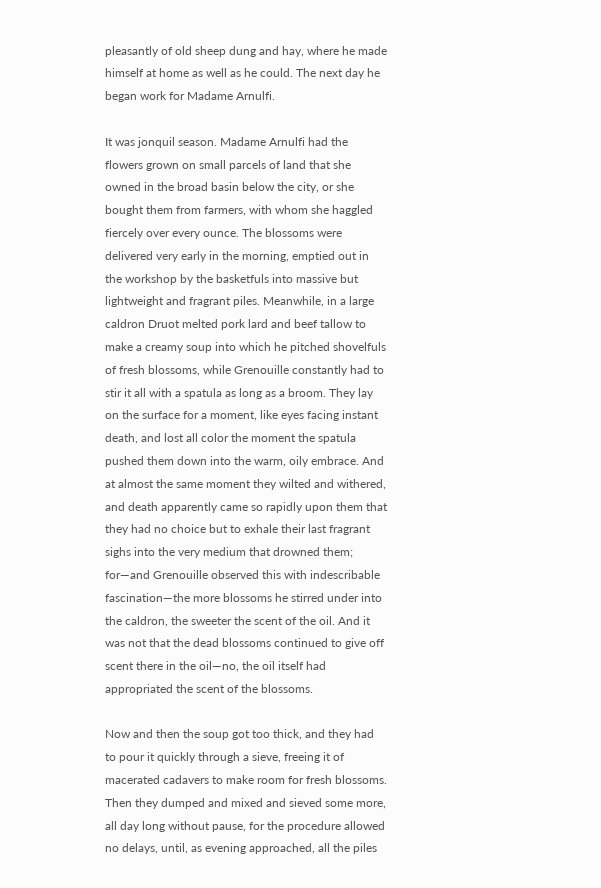pleasantly of old sheep dung and hay, where he made himself at home as well as he could. The next day he began work for Madame Arnulfi.

It was jonquil season. Madame Arnulfi had the flowers grown on small parcels of land that she owned in the broad basin below the city, or she bought them from farmers, with whom she haggled fiercely over every ounce. The blossoms were delivered very early in the morning, emptied out in the workshop by the basketfuls into massive but lightweight and fragrant piles. Meanwhile, in a large caldron Druot melted pork lard and beef tallow to make a creamy soup into which he pitched shovelfuls of fresh blossoms, while Grenouille constantly had to stir it all with a spatula as long as a broom. They lay on the surface for a moment, like eyes facing instant death, and lost all color the moment the spatula pushed them down into the warm, oily embrace. And at almost the same moment they wilted and withered, and death apparently came so rapidly upon them that they had no choice but to exhale their last fragrant sighs into the very medium that drowned them; for—and Grenouille observed this with indescribable fascination—the more blossoms he stirred under into the caldron, the sweeter the scent of the oil. And it was not that the dead blossoms continued to give off scent there in the oil—no, the oil itself had appropriated the scent of the blossoms.

Now and then the soup got too thick, and they had to pour it quickly through a sieve, freeing it of macerated cadavers to make room for fresh blossoms. Then they dumped and mixed and sieved some more, all day long without pause, for the procedure allowed no delays, until, as evening approached, all the piles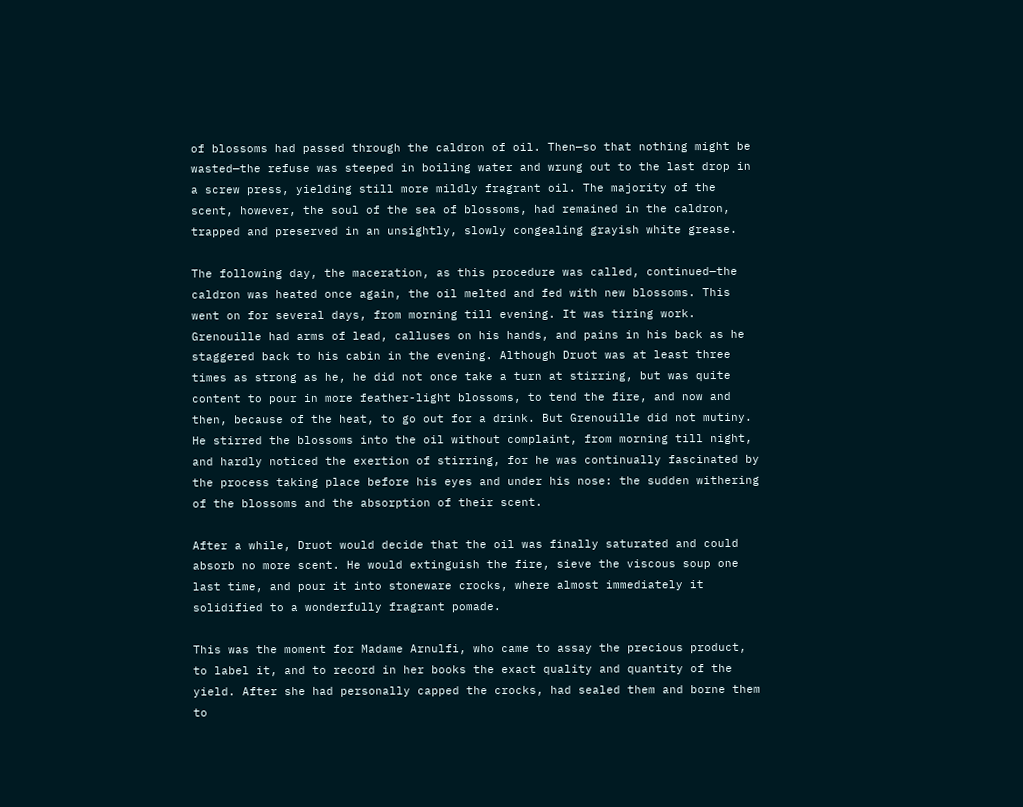of blossoms had passed through the caldron of oil. Then—so that nothing might be wasted—the refuse was steeped in boiling water and wrung out to the last drop in a screw press, yielding still more mildly fragrant oil. The majority of the scent, however, the soul of the sea of blossoms, had remained in the caldron, trapped and preserved in an unsightly, slowly congealing grayish white grease.

The following day, the maceration, as this procedure was called, continued—the caldron was heated once again, the oil melted and fed with new blossoms. This went on for several days, from morning till evening. It was tiring work. Grenouille had arms of lead, calluses on his hands, and pains in his back as he staggered back to his cabin in the evening. Although Druot was at least three times as strong as he, he did not once take a turn at stirring, but was quite content to pour in more feather-light blossoms, to tend the fire, and now and then, because of the heat, to go out for a drink. But Grenouille did not mutiny. He stirred the blossoms into the oil without complaint, from morning till night, and hardly noticed the exertion of stirring, for he was continually fascinated by the process taking place before his eyes and under his nose: the sudden withering of the blossoms and the absorption of their scent.

After a while, Druot would decide that the oil was finally saturated and could absorb no more scent. He would extinguish the fire, sieve the viscous soup one last time, and pour it into stoneware crocks, where almost immediately it solidified to a wonderfully fragrant pomade.

This was the moment for Madame Arnulfi, who came to assay the precious product, to label it, and to record in her books the exact quality and quantity of the yield. After she had personally capped the crocks, had sealed them and borne them to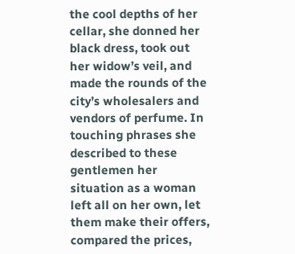the cool depths of her cellar, she donned her black dress, took out her widow’s veil, and made the rounds of the city’s wholesalers and vendors of perfume. In touching phrases she described to these gentlemen her situation as a woman left all on her own, let them make their offers, compared the prices,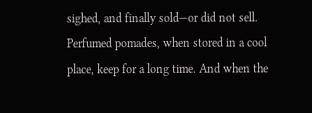sighed, and finally sold—or did not sell. Perfumed pomades, when stored in a cool place, keep for a long time. And when the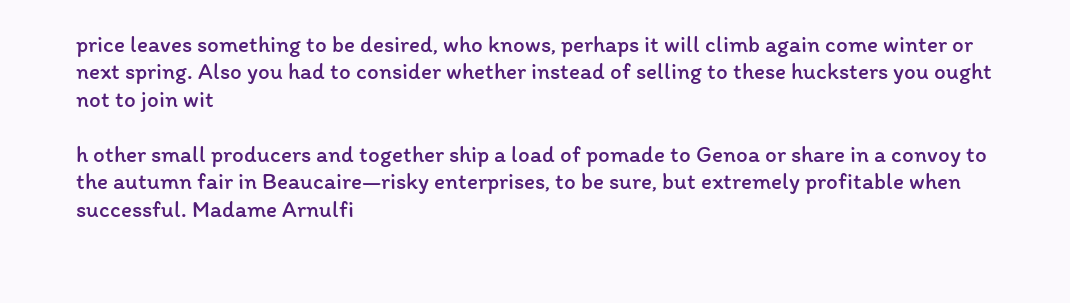price leaves something to be desired, who knows, perhaps it will climb again come winter or next spring. Also you had to consider whether instead of selling to these hucksters you ought not to join wit

h other small producers and together ship a load of pomade to Genoa or share in a convoy to the autumn fair in Beaucaire—risky enterprises, to be sure, but extremely profitable when successful. Madame Arnulfi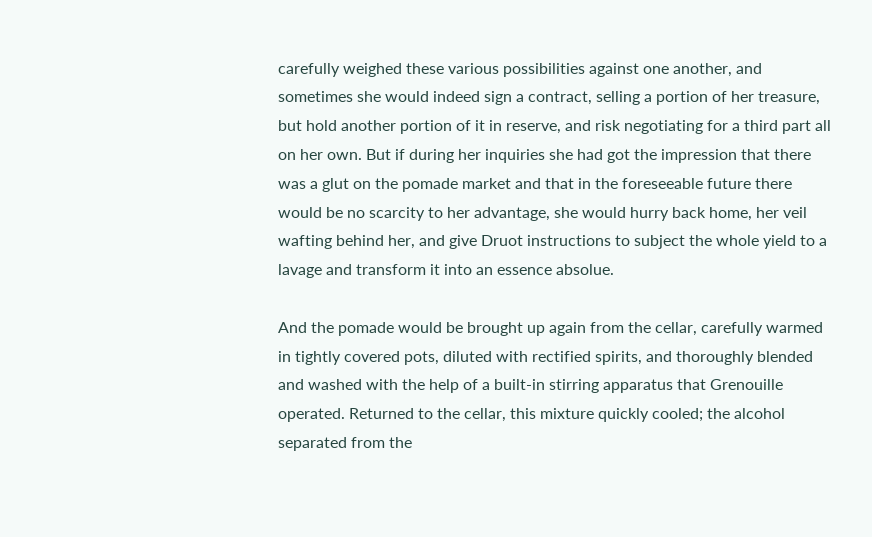carefully weighed these various possibilities against one another, and sometimes she would indeed sign a contract, selling a portion of her treasure, but hold another portion of it in reserve, and risk negotiating for a third part all on her own. But if during her inquiries she had got the impression that there was a glut on the pomade market and that in the foreseeable future there would be no scarcity to her advantage, she would hurry back home, her veil wafting behind her, and give Druot instructions to subject the whole yield to a lavage and transform it into an essence absolue.

And the pomade would be brought up again from the cellar, carefully warmed in tightly covered pots, diluted with rectified spirits, and thoroughly blended and washed with the help of a built-in stirring apparatus that Grenouille operated. Returned to the cellar, this mixture quickly cooled; the alcohol separated from the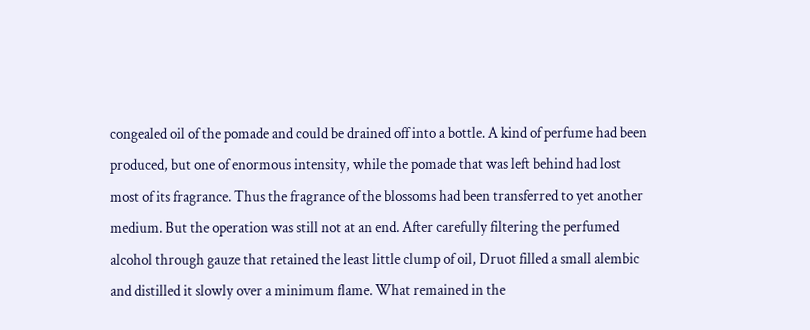congealed oil of the pomade and could be drained off into a bottle. A kind of perfume had been produced, but one of enormous intensity, while the pomade that was left behind had lost most of its fragrance. Thus the fragrance of the blossoms had been transferred to yet another medium. But the operation was still not at an end. After carefully filtering the perfumed alcohol through gauze that retained the least little clump of oil, Druot filled a small alembic and distilled it slowly over a minimum flame. What remained in the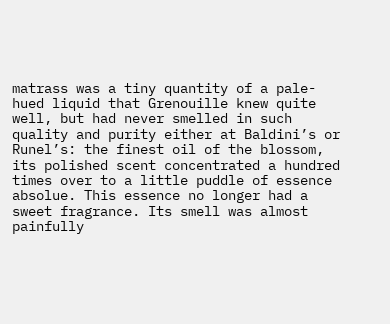matrass was a tiny quantity of a pale-hued liquid that Grenouille knew quite well, but had never smelled in such quality and purity either at Baldini’s or Runel’s: the finest oil of the blossom, its polished scent concentrated a hundred times over to a little puddle of essence absolue. This essence no longer had a sweet fragrance. Its smell was almost painfully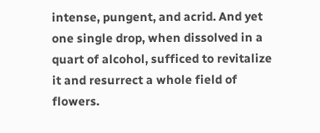intense, pungent, and acrid. And yet one single drop, when dissolved in a quart of alcohol, sufficed to revitalize it and resurrect a whole field of flowers.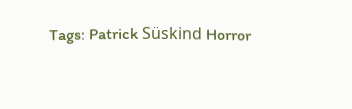Tags: Patrick Süskind Horror